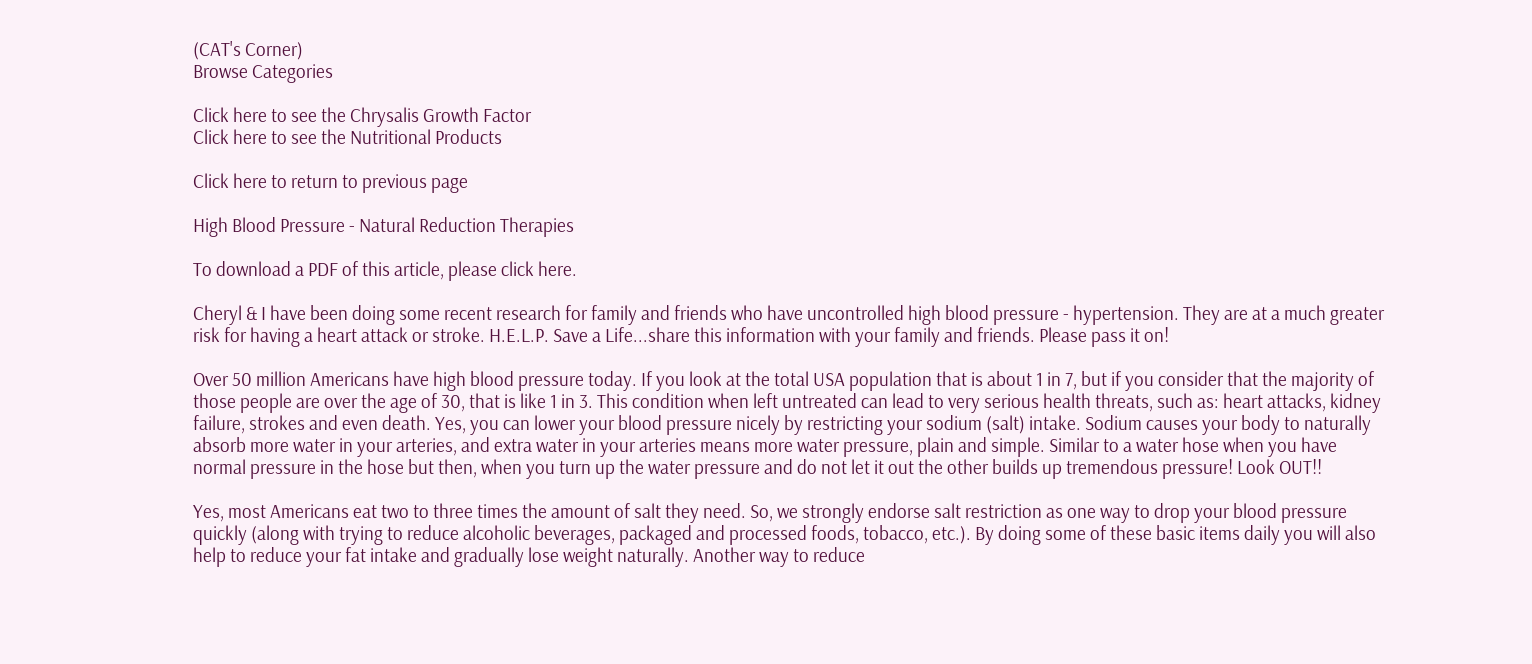(CAT's Corner)
Browse Categories

Click here to see the Chrysalis Growth Factor
Click here to see the Nutritional Products

Click here to return to previous page

High Blood Pressure - Natural Reduction Therapies

To download a PDF of this article, please click here.

Cheryl & I have been doing some recent research for family and friends who have uncontrolled high blood pressure - hypertension. They are at a much greater risk for having a heart attack or stroke. H.E.L.P. Save a Life...share this information with your family and friends. Please pass it on!

Over 50 million Americans have high blood pressure today. If you look at the total USA population that is about 1 in 7, but if you consider that the majority of those people are over the age of 30, that is like 1 in 3. This condition when left untreated can lead to very serious health threats, such as: heart attacks, kidney failure, strokes and even death. Yes, you can lower your blood pressure nicely by restricting your sodium (salt) intake. Sodium causes your body to naturally absorb more water in your arteries, and extra water in your arteries means more water pressure, plain and simple. Similar to a water hose when you have normal pressure in the hose but then, when you turn up the water pressure and do not let it out the other builds up tremendous pressure! Look OUT!!

Yes, most Americans eat two to three times the amount of salt they need. So, we strongly endorse salt restriction as one way to drop your blood pressure quickly (along with trying to reduce alcoholic beverages, packaged and processed foods, tobacco, etc.). By doing some of these basic items daily you will also help to reduce your fat intake and gradually lose weight naturally. Another way to reduce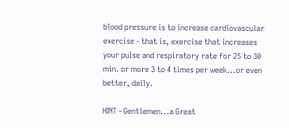blood pressure is to increase cardiovascular exercise - that is, exercise that increases your pulse and respiratory rate for 25 to 30 min. or more 3 to 4 times per week...or even better, daily.

HINT - Gentlemen...a Great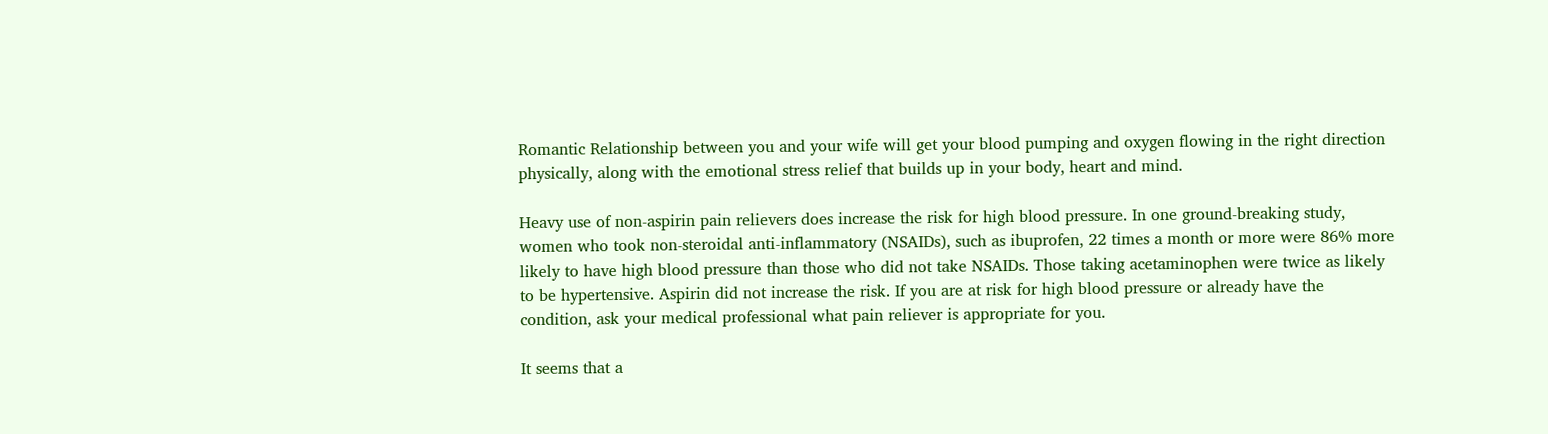Romantic Relationship between you and your wife will get your blood pumping and oxygen flowing in the right direction physically, along with the emotional stress relief that builds up in your body, heart and mind.

Heavy use of non-aspirin pain relievers does increase the risk for high blood pressure. In one ground-breaking study, women who took non-steroidal anti-inflammatory (NSAIDs), such as ibuprofen, 22 times a month or more were 86% more likely to have high blood pressure than those who did not take NSAIDs. Those taking acetaminophen were twice as likely to be hypertensive. Aspirin did not increase the risk. If you are at risk for high blood pressure or already have the condition, ask your medical professional what pain reliever is appropriate for you.

It seems that a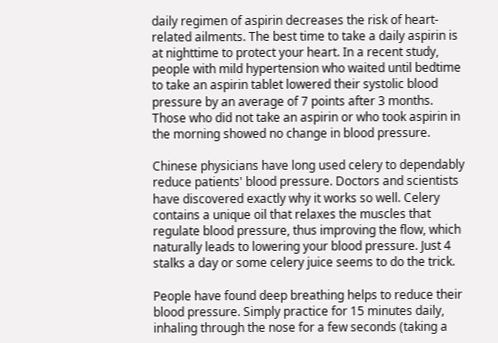daily regimen of aspirin decreases the risk of heart-related ailments. The best time to take a daily aspirin is at nighttime to protect your heart. In a recent study, people with mild hypertension who waited until bedtime to take an aspirin tablet lowered their systolic blood pressure by an average of 7 points after 3 months. Those who did not take an aspirin or who took aspirin in the morning showed no change in blood pressure.

Chinese physicians have long used celery to dependably reduce patients' blood pressure. Doctors and scientists have discovered exactly why it works so well. Celery contains a unique oil that relaxes the muscles that regulate blood pressure, thus improving the flow, which naturally leads to lowering your blood pressure. Just 4 stalks a day or some celery juice seems to do the trick.

People have found deep breathing helps to reduce their blood pressure. Simply practice for 15 minutes daily, inhaling through the nose for a few seconds (taking a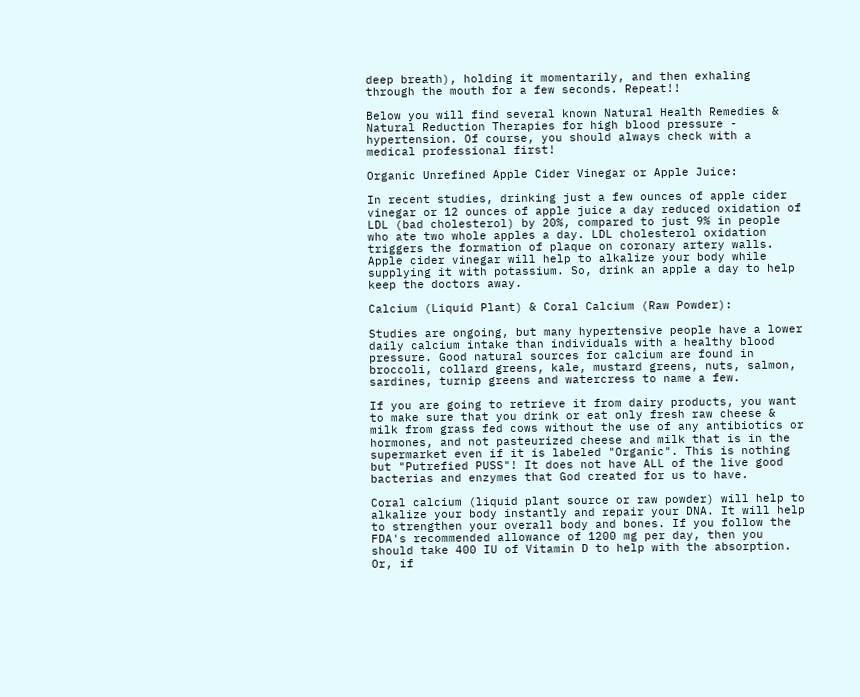deep breath), holding it momentarily, and then exhaling through the mouth for a few seconds. Repeat!!

Below you will find several known Natural Health Remedies & Natural Reduction Therapies for high blood pressure - hypertension. Of course, you should always check with a medical professional first!

Organic Unrefined Apple Cider Vinegar or Apple Juice:

In recent studies, drinking just a few ounces of apple cider vinegar or 12 ounces of apple juice a day reduced oxidation of LDL (bad cholesterol) by 20%, compared to just 9% in people who ate two whole apples a day. LDL cholesterol oxidation triggers the formation of plaque on coronary artery walls. Apple cider vinegar will help to alkalize your body while supplying it with potassium. So, drink an apple a day to help keep the doctors away.

Calcium (Liquid Plant) & Coral Calcium (Raw Powder):

Studies are ongoing, but many hypertensive people have a lower daily calcium intake than individuals with a healthy blood pressure. Good natural sources for calcium are found in broccoli, collard greens, kale, mustard greens, nuts, salmon, sardines, turnip greens and watercress to name a few.

If you are going to retrieve it from dairy products, you want to make sure that you drink or eat only fresh raw cheese & milk from grass fed cows without the use of any antibiotics or hormones, and not pasteurized cheese and milk that is in the supermarket even if it is labeled "Organic". This is nothing but "Putrefied PUSS"! It does not have ALL of the live good bacterias and enzymes that God created for us to have.

Coral calcium (liquid plant source or raw powder) will help to alkalize your body instantly and repair your DNA. It will help to strengthen your overall body and bones. If you follow the FDA's recommended allowance of 1200 mg per day, then you should take 400 IU of Vitamin D to help with the absorption. Or, if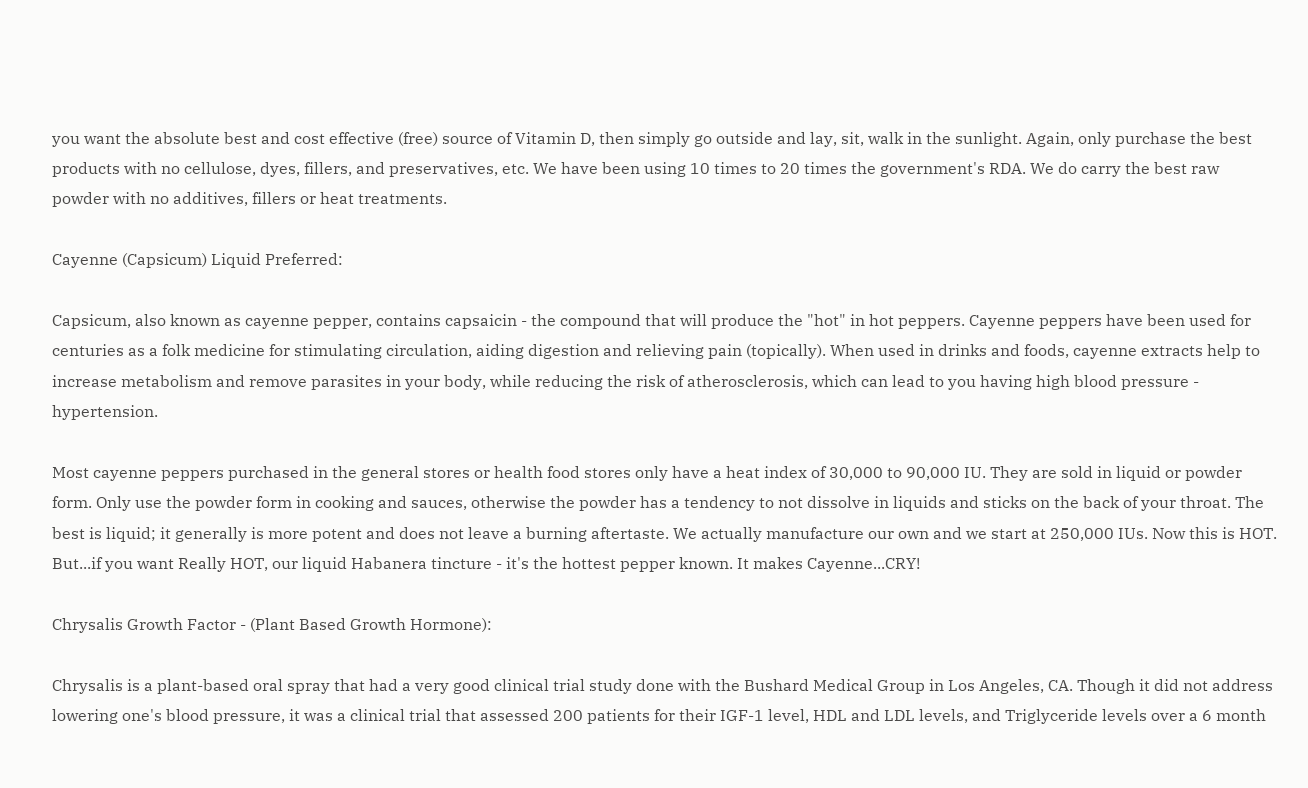you want the absolute best and cost effective (free) source of Vitamin D, then simply go outside and lay, sit, walk in the sunlight. Again, only purchase the best products with no cellulose, dyes, fillers, and preservatives, etc. We have been using 10 times to 20 times the government's RDA. We do carry the best raw powder with no additives, fillers or heat treatments.

Cayenne (Capsicum) Liquid Preferred:

Capsicum, also known as cayenne pepper, contains capsaicin - the compound that will produce the "hot" in hot peppers. Cayenne peppers have been used for centuries as a folk medicine for stimulating circulation, aiding digestion and relieving pain (topically). When used in drinks and foods, cayenne extracts help to increase metabolism and remove parasites in your body, while reducing the risk of atherosclerosis, which can lead to you having high blood pressure - hypertension.

Most cayenne peppers purchased in the general stores or health food stores only have a heat index of 30,000 to 90,000 IU. They are sold in liquid or powder form. Only use the powder form in cooking and sauces, otherwise the powder has a tendency to not dissolve in liquids and sticks on the back of your throat. The best is liquid; it generally is more potent and does not leave a burning aftertaste. We actually manufacture our own and we start at 250,000 IUs. Now this is HOT. But...if you want Really HOT, our liquid Habanera tincture - it's the hottest pepper known. It makes Cayenne...CRY!

Chrysalis Growth Factor - (Plant Based Growth Hormone):

Chrysalis is a plant-based oral spray that had a very good clinical trial study done with the Bushard Medical Group in Los Angeles, CA. Though it did not address lowering one's blood pressure, it was a clinical trial that assessed 200 patients for their IGF-1 level, HDL and LDL levels, and Triglyceride levels over a 6 month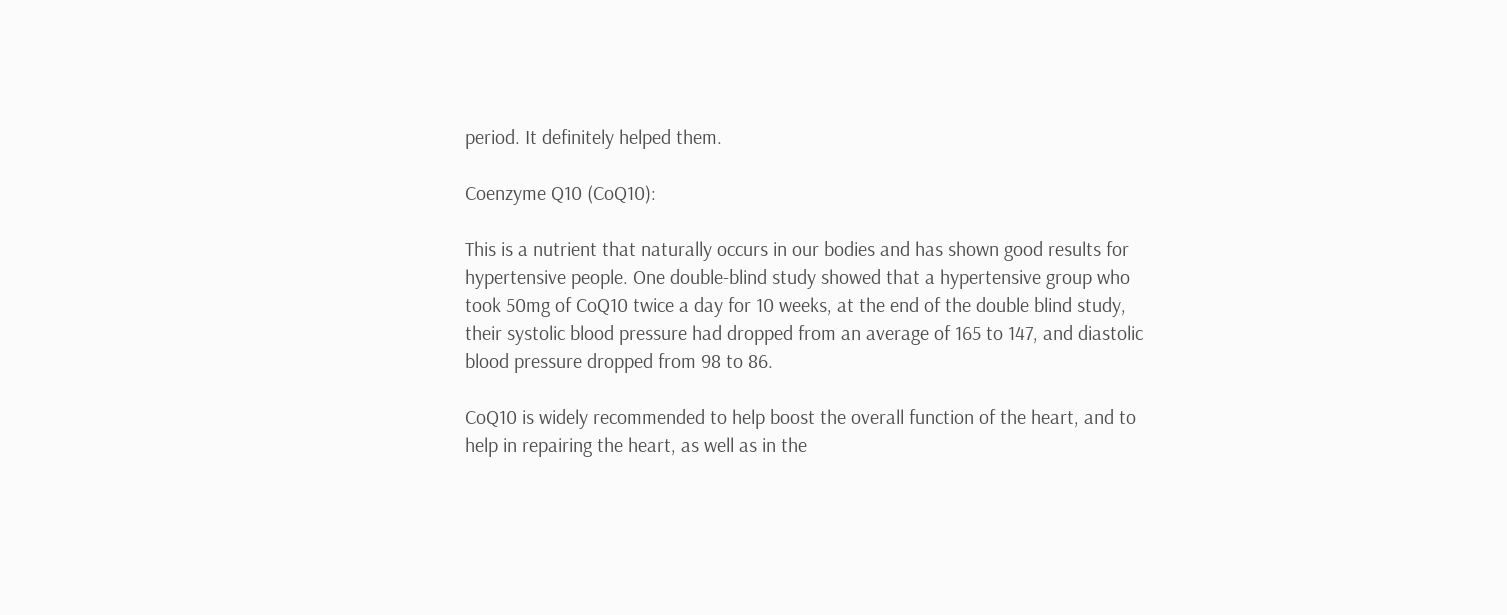period. It definitely helped them.

Coenzyme Q10 (CoQ10):

This is a nutrient that naturally occurs in our bodies and has shown good results for hypertensive people. One double-blind study showed that a hypertensive group who took 50mg of CoQ10 twice a day for 10 weeks, at the end of the double blind study, their systolic blood pressure had dropped from an average of 165 to 147, and diastolic blood pressure dropped from 98 to 86.

CoQ10 is widely recommended to help boost the overall function of the heart, and to help in repairing the heart, as well as in the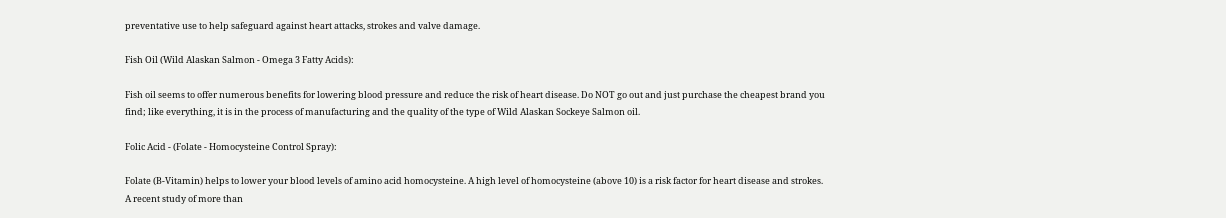preventative use to help safeguard against heart attacks, strokes and valve damage.

Fish Oil (Wild Alaskan Salmon - Omega 3 Fatty Acids):

Fish oil seems to offer numerous benefits for lowering blood pressure and reduce the risk of heart disease. Do NOT go out and just purchase the cheapest brand you find; like everything, it is in the process of manufacturing and the quality of the type of Wild Alaskan Sockeye Salmon oil.

Folic Acid - (Folate - Homocysteine Control Spray):

Folate (B-Vitamin) helps to lower your blood levels of amino acid homocysteine. A high level of homocysteine (above 10) is a risk factor for heart disease and strokes. A recent study of more than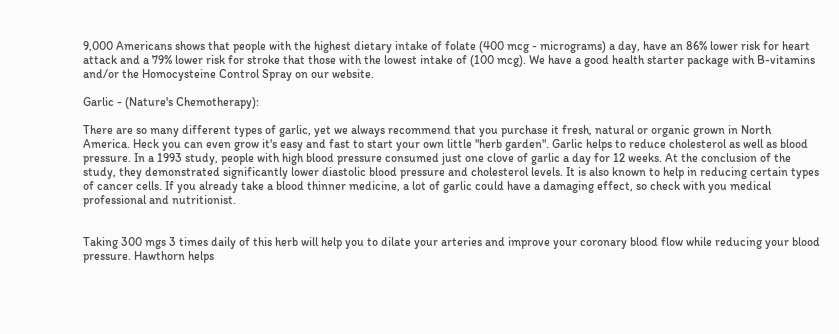9,000 Americans shows that people with the highest dietary intake of folate (400 mcg - micrograms) a day, have an 86% lower risk for heart attack and a 79% lower risk for stroke that those with the lowest intake of (100 mcg). We have a good health starter package with B-vitamins and/or the Homocysteine Control Spray on our website.

Garlic - (Nature's Chemotherapy):

There are so many different types of garlic, yet we always recommend that you purchase it fresh, natural or organic grown in North America. Heck you can even grow it's easy and fast to start your own little "herb garden". Garlic helps to reduce cholesterol as well as blood pressure. In a 1993 study, people with high blood pressure consumed just one clove of garlic a day for 12 weeks. At the conclusion of the study, they demonstrated significantly lower diastolic blood pressure and cholesterol levels. It is also known to help in reducing certain types of cancer cells. If you already take a blood thinner medicine, a lot of garlic could have a damaging effect, so check with you medical professional and nutritionist.


Taking 300 mgs 3 times daily of this herb will help you to dilate your arteries and improve your coronary blood flow while reducing your blood pressure. Hawthorn helps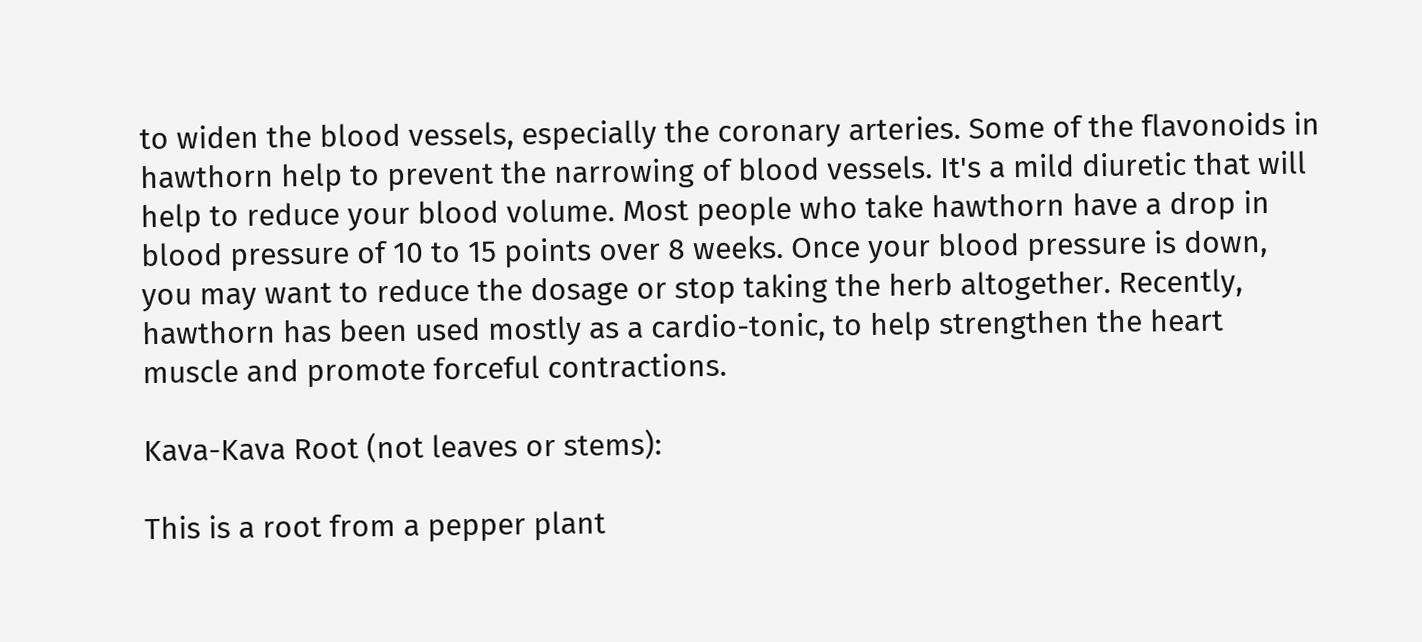to widen the blood vessels, especially the coronary arteries. Some of the flavonoids in hawthorn help to prevent the narrowing of blood vessels. It's a mild diuretic that will help to reduce your blood volume. Most people who take hawthorn have a drop in blood pressure of 10 to 15 points over 8 weeks. Once your blood pressure is down, you may want to reduce the dosage or stop taking the herb altogether. Recently, hawthorn has been used mostly as a cardio-tonic, to help strengthen the heart muscle and promote forceful contractions.

Kava-Kava Root (not leaves or stems):

This is a root from a pepper plant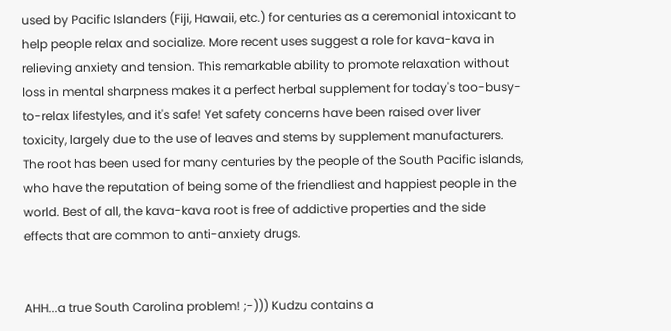used by Pacific Islanders (Fiji, Hawaii, etc.) for centuries as a ceremonial intoxicant to help people relax and socialize. More recent uses suggest a role for kava-kava in relieving anxiety and tension. This remarkable ability to promote relaxation without loss in mental sharpness makes it a perfect herbal supplement for today's too-busy-to-relax lifestyles, and it's safe! Yet safety concerns have been raised over liver toxicity, largely due to the use of leaves and stems by supplement manufacturers. The root has been used for many centuries by the people of the South Pacific islands, who have the reputation of being some of the friendliest and happiest people in the world. Best of all, the kava-kava root is free of addictive properties and the side effects that are common to anti-anxiety drugs.


AHH...a true South Carolina problem! ;-))) Kudzu contains a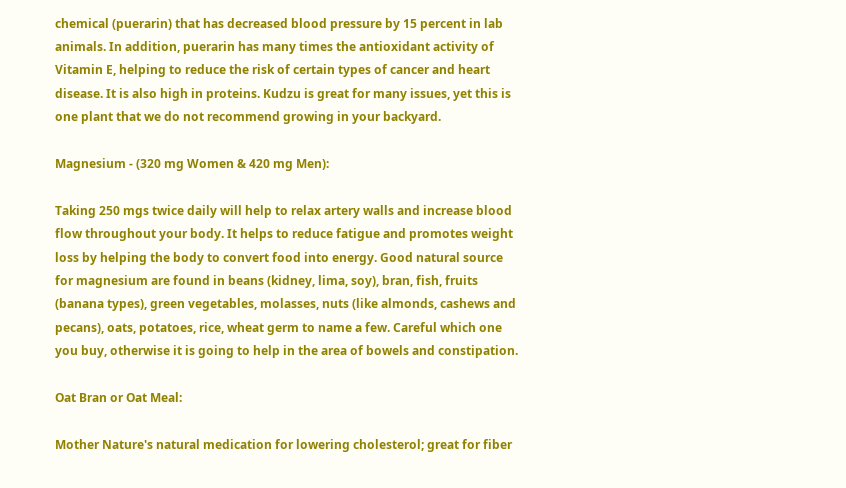chemical (puerarin) that has decreased blood pressure by 15 percent in lab animals. In addition, puerarin has many times the antioxidant activity of Vitamin E, helping to reduce the risk of certain types of cancer and heart disease. It is also high in proteins. Kudzu is great for many issues, yet this is one plant that we do not recommend growing in your backyard.

Magnesium - (320 mg Women & 420 mg Men):

Taking 250 mgs twice daily will help to relax artery walls and increase blood flow throughout your body. It helps to reduce fatigue and promotes weight loss by helping the body to convert food into energy. Good natural source for magnesium are found in beans (kidney, lima, soy), bran, fish, fruits (banana types), green vegetables, molasses, nuts (like almonds, cashews and pecans), oats, potatoes, rice, wheat germ to name a few. Careful which one you buy, otherwise it is going to help in the area of bowels and constipation.

Oat Bran or Oat Meal:

Mother Nature's natural medication for lowering cholesterol; great for fiber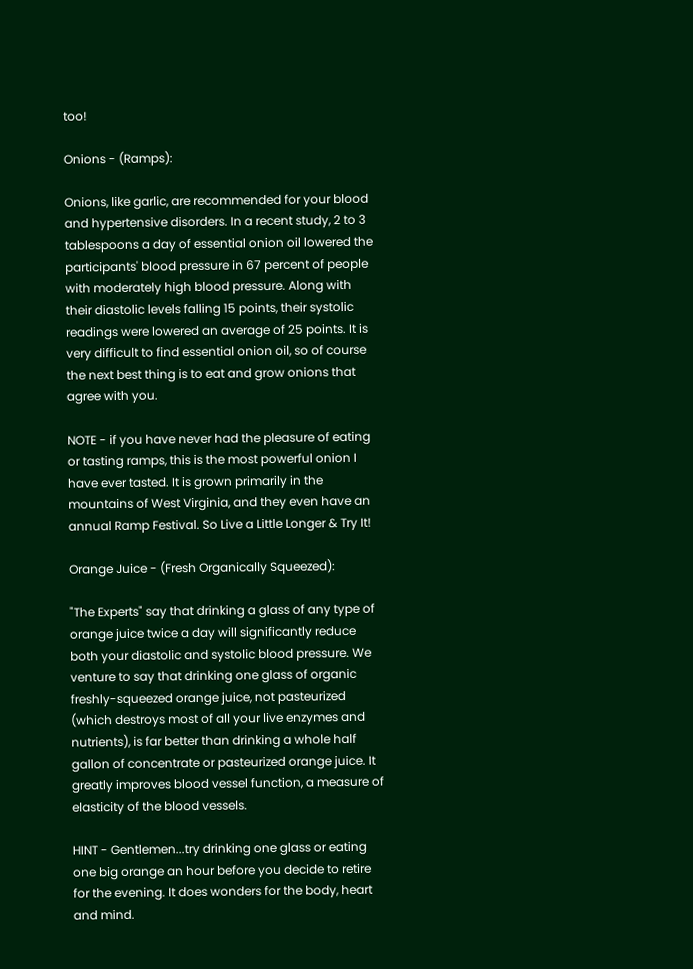too!

Onions - (Ramps):

Onions, like garlic, are recommended for your blood and hypertensive disorders. In a recent study, 2 to 3 tablespoons a day of essential onion oil lowered the participants' blood pressure in 67 percent of people with moderately high blood pressure. Along with their diastolic levels falling 15 points, their systolic readings were lowered an average of 25 points. It is very difficult to find essential onion oil, so of course the next best thing is to eat and grow onions that agree with you.

NOTE - if you have never had the pleasure of eating or tasting ramps, this is the most powerful onion I have ever tasted. It is grown primarily in the mountains of West Virginia, and they even have an annual Ramp Festival. So Live a Little Longer & Try It!

Orange Juice - (Fresh Organically Squeezed):

"The Experts" say that drinking a glass of any type of orange juice twice a day will significantly reduce both your diastolic and systolic blood pressure. We venture to say that drinking one glass of organic freshly-squeezed orange juice, not pasteurized (which destroys most of all your live enzymes and nutrients), is far better than drinking a whole half gallon of concentrate or pasteurized orange juice. It greatly improves blood vessel function, a measure of elasticity of the blood vessels.

HINT - Gentlemen...try drinking one glass or eating one big orange an hour before you decide to retire for the evening. It does wonders for the body, heart and mind.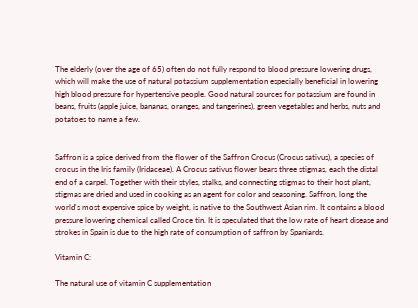The elderly (over the age of 65) often do not fully respond to blood pressure lowering drugs, which will make the use of natural potassium supplementation especially beneficial in lowering high blood pressure for hypertensive people. Good natural sources for potassium are found in beans, fruits (apple juice, bananas, oranges, and tangerines), green vegetables and herbs, nuts and potatoes to name a few.


Saffron is a spice derived from the flower of the Saffron Crocus (Crocus sativus), a species of crocus in the Iris family (Iridaceae). A Crocus sativus flower bears three stigmas, each the distal end of a carpel. Together with their styles, stalks, and connecting stigmas to their host plant, stigmas are dried and used in cooking as an agent for color and seasoning. Saffron, long the world's most expensive spice by weight, is native to the Southwest Asian rim. It contains a blood pressure lowering chemical called Croce tin. It is speculated that the low rate of heart disease and strokes in Spain is due to the high rate of consumption of saffron by Spaniards.

Vitamin C:

The natural use of vitamin C supplementation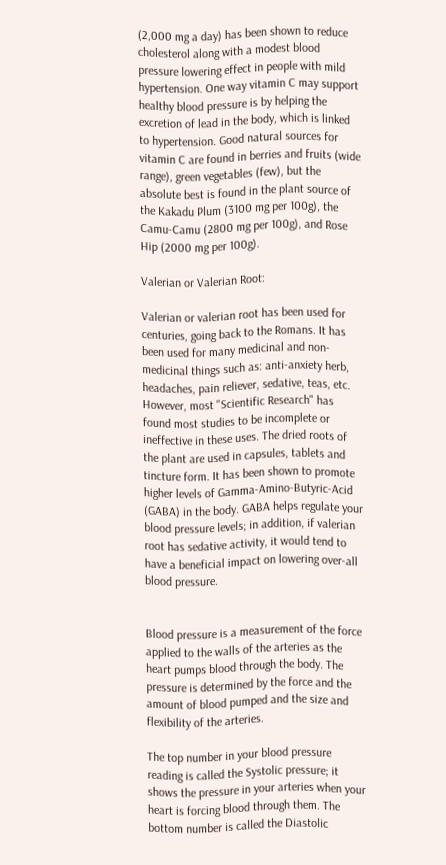(2,000 mg a day) has been shown to reduce cholesterol along with a modest blood pressure lowering effect in people with mild hypertension. One way vitamin C may support healthy blood pressure is by helping the excretion of lead in the body, which is linked to hypertension. Good natural sources for vitamin C are found in berries and fruits (wide range), green vegetables (few), but the absolute best is found in the plant source of the Kakadu Plum (3100 mg per 100g), the Camu-Camu (2800 mg per 100g), and Rose Hip (2000 mg per 100g).

Valerian or Valerian Root:

Valerian or valerian root has been used for centuries, going back to the Romans. It has been used for many medicinal and non-medicinal things such as: anti-anxiety herb, headaches, pain reliever, sedative, teas, etc. However, most "Scientific Research" has found most studies to be incomplete or ineffective in these uses. The dried roots of the plant are used in capsules, tablets and tincture form. It has been shown to promote higher levels of Gamma-Amino-Butyric-Acid (GABA) in the body. GABA helps regulate your blood pressure levels; in addition, if valerian root has sedative activity, it would tend to have a beneficial impact on lowering over-all blood pressure.


Blood pressure is a measurement of the force applied to the walls of the arteries as the heart pumps blood through the body. The pressure is determined by the force and the amount of blood pumped and the size and flexibility of the arteries.

The top number in your blood pressure reading is called the Systolic pressure; it shows the pressure in your arteries when your heart is forcing blood through them. The bottom number is called the Diastolic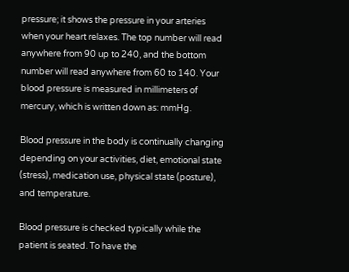pressure; it shows the pressure in your arteries when your heart relaxes. The top number will read anywhere from 90 up to 240, and the bottom number will read anywhere from 60 to 140. Your blood pressure is measured in millimeters of mercury, which is written down as: mmHg.

Blood pressure in the body is continually changing depending on your activities, diet, emotional state (stress), medication use, physical state (posture), and temperature.

Blood pressure is checked typically while the patient is seated. To have the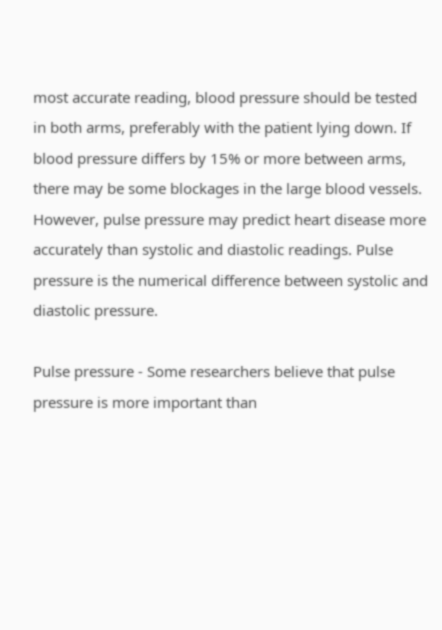most accurate reading, blood pressure should be tested in both arms, preferably with the patient lying down. If blood pressure differs by 15% or more between arms, there may be some blockages in the large blood vessels. However, pulse pressure may predict heart disease more accurately than systolic and diastolic readings. Pulse pressure is the numerical difference between systolic and diastolic pressure.

Pulse pressure - Some researchers believe that pulse pressure is more important than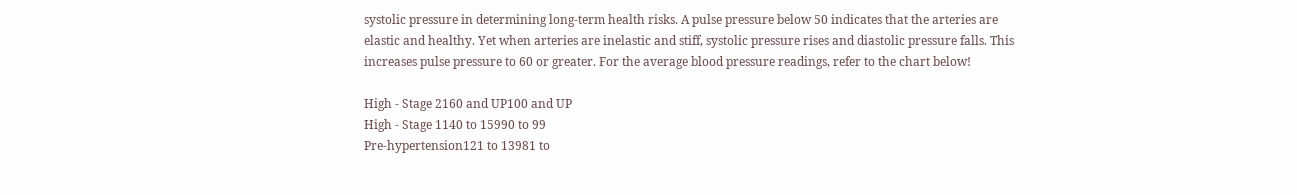systolic pressure in determining long-term health risks. A pulse pressure below 50 indicates that the arteries are elastic and healthy. Yet when arteries are inelastic and stiff, systolic pressure rises and diastolic pressure falls. This increases pulse pressure to 60 or greater. For the average blood pressure readings, refer to the chart below!

High - Stage 2160 and UP100 and UP
High - Stage 1140 to 15990 to 99
Pre-hypertension121 to 13981 to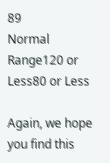89
Normal Range120 or Less80 or Less

Again, we hope you find this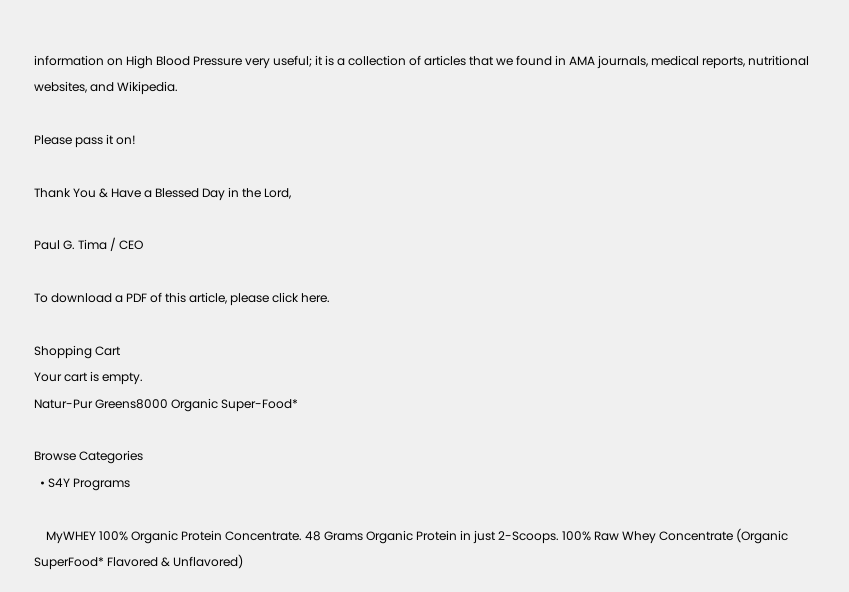information on High Blood Pressure very useful; it is a collection of articles that we found in AMA journals, medical reports, nutritional websites, and Wikipedia.

Please pass it on!

Thank You & Have a Blessed Day in the Lord,

Paul G. Tima / CEO

To download a PDF of this article, please click here.

Shopping Cart
Your cart is empty.
Natur-Pur Greens8000 Organic Super-Food*

Browse Categories
  • S4Y Programs

    MyWHEY 100% Organic Protein Concentrate. 48 Grams Organic Protein in just 2-Scoops. 100% Raw Whey Concentrate (Organic SuperFood* Flavored & Unflavored)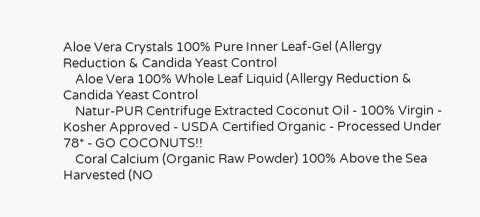Aloe Vera Crystals 100% Pure Inner Leaf-Gel (Allergy Reduction & Candida Yeast Control
    Aloe Vera 100% Whole Leaf Liquid (Allergy Reduction & Candida Yeast Control
    Natur-PUR Centrifuge Extracted Coconut Oil - 100% Virgin - Kosher Approved - USDA Certified Organic - Processed Under 78* - GO COCONUTS!!
    Coral Calcium (Organic Raw Powder) 100% Above the Sea Harvested (NO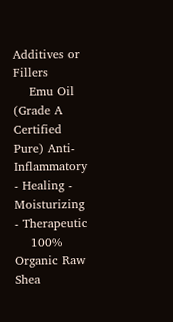Additives or Fillers
    Emu Oil (Grade A Certified Pure) Anti-Inflammatory - Healing - Moisturizing - Therapeutic
    100% Organic Raw Shea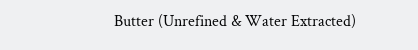Butter (Unrefined & Water Extracted)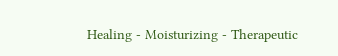Healing - Moisturizing - Therapeutic